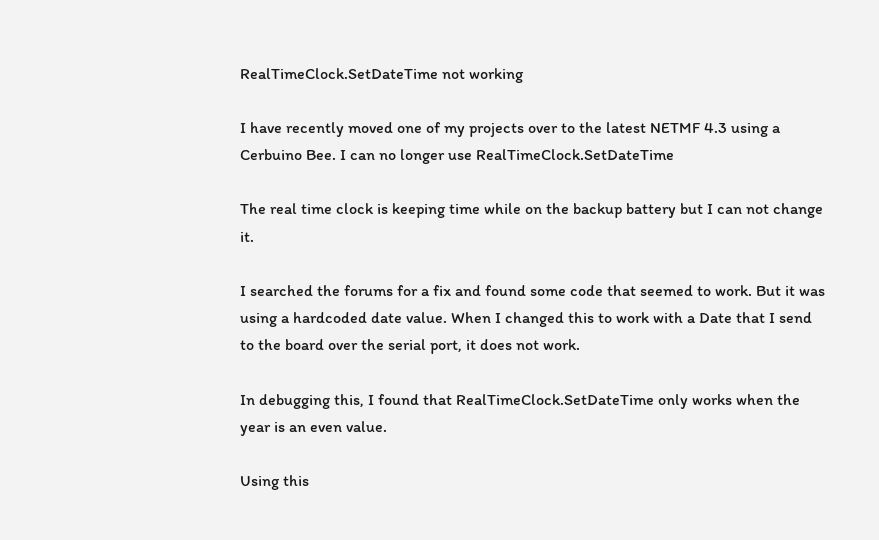RealTimeClock.SetDateTime not working

I have recently moved one of my projects over to the latest NETMF 4.3 using a Cerbuino Bee. I can no longer use RealTimeClock.SetDateTime

The real time clock is keeping time while on the backup battery but I can not change it.

I searched the forums for a fix and found some code that seemed to work. But it was using a hardcoded date value. When I changed this to work with a Date that I send to the board over the serial port, it does not work.

In debugging this, I found that RealTimeClock.SetDateTime only works when the year is an even value.

Using this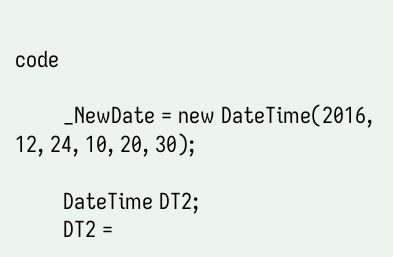code

        _NewDate = new DateTime(2016, 12, 24, 10, 20, 30);

        DateTime DT2;
        DT2 =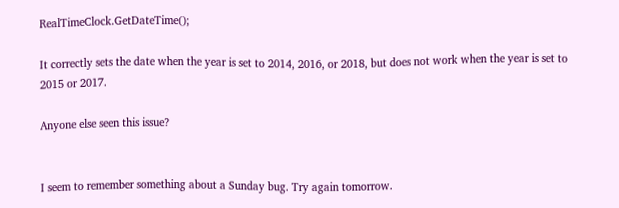RealTimeClock.GetDateTime();

It correctly sets the date when the year is set to 2014, 2016, or 2018, but does not work when the year is set to 2015 or 2017.

Anyone else seen this issue?


I seem to remember something about a Sunday bug. Try again tomorrow.